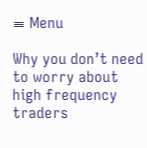≡ Menu

Why you don’t need to worry about high frequency traders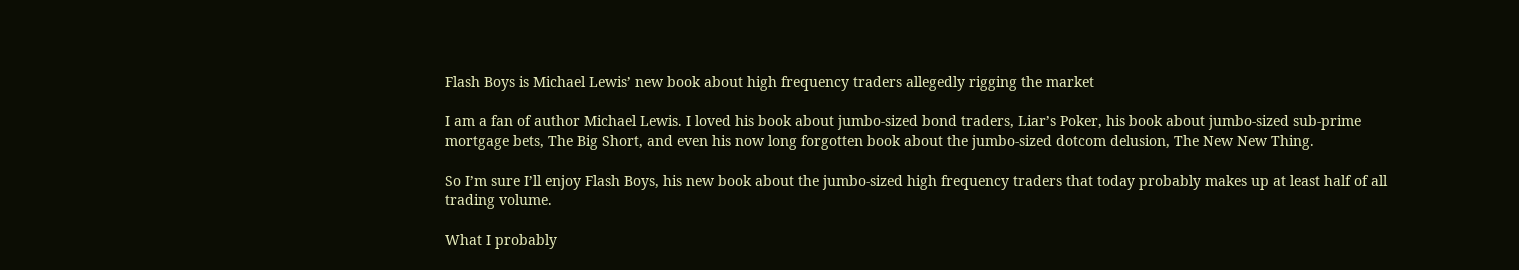Flash Boys is Michael Lewis’ new book about high frequency traders allegedly rigging the market

I am a fan of author Michael Lewis. I loved his book about jumbo-sized bond traders, Liar’s Poker, his book about jumbo-sized sub-prime mortgage bets, The Big Short, and even his now long forgotten book about the jumbo-sized dotcom delusion, The New New Thing.

So I’m sure I’ll enjoy Flash Boys, his new book about the jumbo-sized high frequency traders that today probably makes up at least half of all trading volume.

What I probably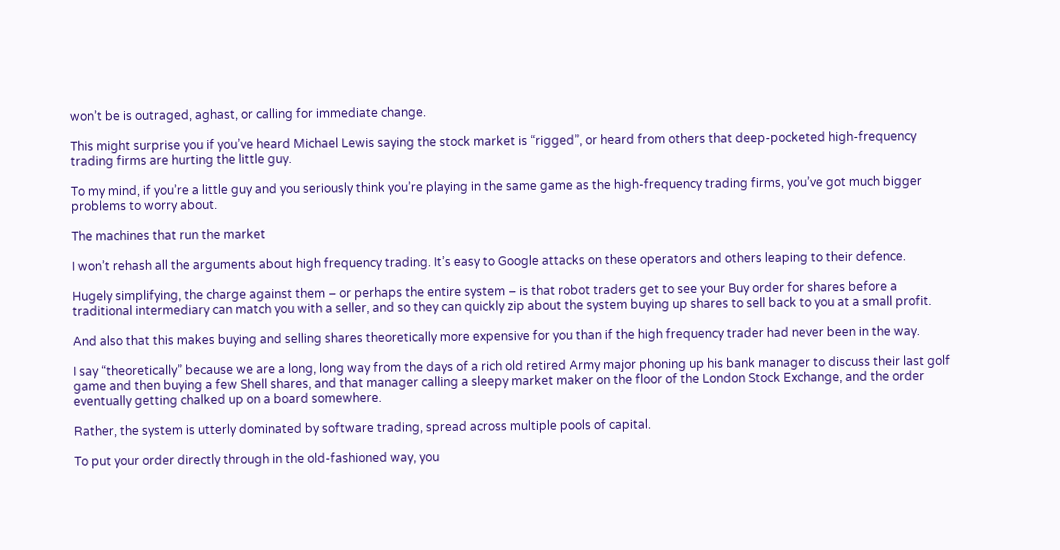won’t be is outraged, aghast, or calling for immediate change.

This might surprise you if you’ve heard Michael Lewis saying the stock market is “rigged”, or heard from others that deep-pocketed high-frequency trading firms are hurting the little guy.

To my mind, if you’re a little guy and you seriously think you’re playing in the same game as the high-frequency trading firms, you’ve got much bigger problems to worry about.

The machines that run the market

I won’t rehash all the arguments about high frequency trading. It’s easy to Google attacks on these operators and others leaping to their defence.

Hugely simplifying, the charge against them – or perhaps the entire system – is that robot traders get to see your Buy order for shares before a traditional intermediary can match you with a seller, and so they can quickly zip about the system buying up shares to sell back to you at a small profit.

And also that this makes buying and selling shares theoretically more expensive for you than if the high frequency trader had never been in the way.

I say “theoretically” because we are a long, long way from the days of a rich old retired Army major phoning up his bank manager to discuss their last golf game and then buying a few Shell shares, and that manager calling a sleepy market maker on the floor of the London Stock Exchange, and the order eventually getting chalked up on a board somewhere.

Rather, the system is utterly dominated by software trading, spread across multiple pools of capital.

To put your order directly through in the old-fashioned way, you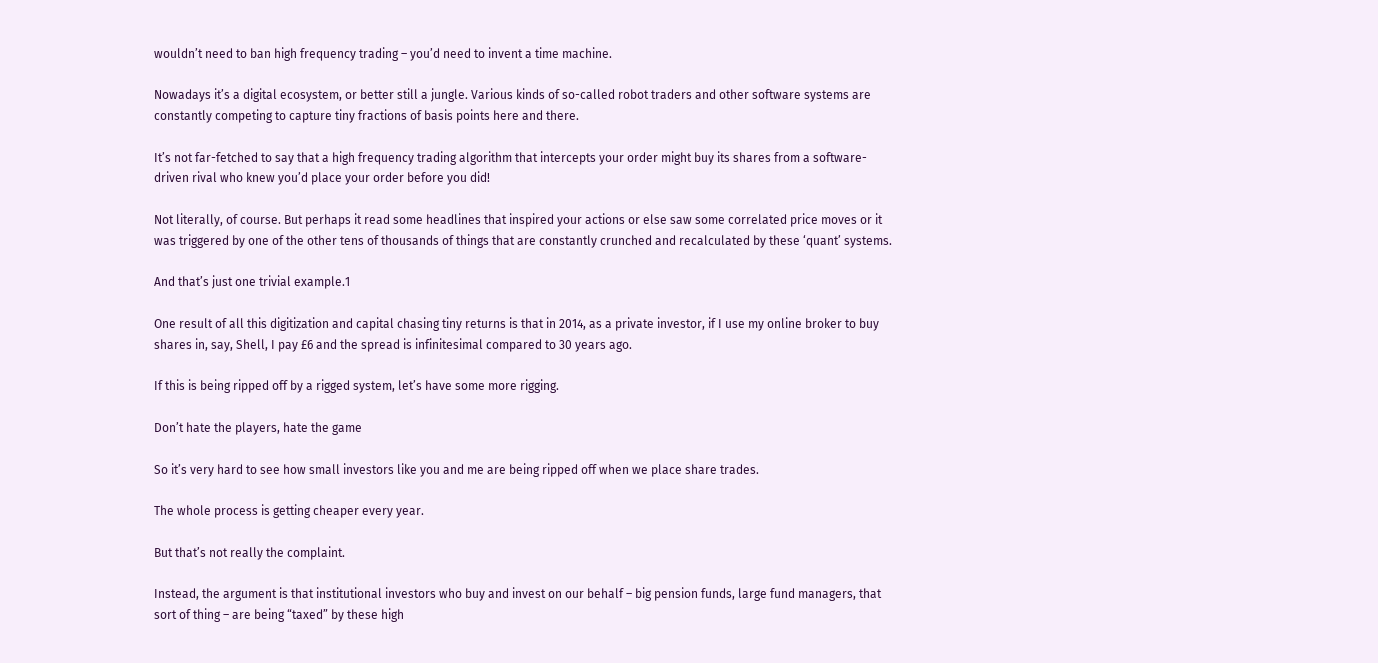wouldn’t need to ban high frequency trading – you’d need to invent a time machine.

Nowadays it’s a digital ecosystem, or better still a jungle. Various kinds of so-called robot traders and other software systems are constantly competing to capture tiny fractions of basis points here and there.

It’s not far-fetched to say that a high frequency trading algorithm that intercepts your order might buy its shares from a software-driven rival who knew you’d place your order before you did!

Not literally, of course. But perhaps it read some headlines that inspired your actions or else saw some correlated price moves or it was triggered by one of the other tens of thousands of things that are constantly crunched and recalculated by these ‘quant’ systems.

And that’s just one trivial example.1

One result of all this digitization and capital chasing tiny returns is that in 2014, as a private investor, if I use my online broker to buy shares in, say, Shell, I pay £6 and the spread is infinitesimal compared to 30 years ago.

If this is being ripped off by a rigged system, let’s have some more rigging.

Don’t hate the players, hate the game

So it’s very hard to see how small investors like you and me are being ripped off when we place share trades.

The whole process is getting cheaper every year.

But that’s not really the complaint.

Instead, the argument is that institutional investors who buy and invest on our behalf – big pension funds, large fund managers, that sort of thing – are being “taxed” by these high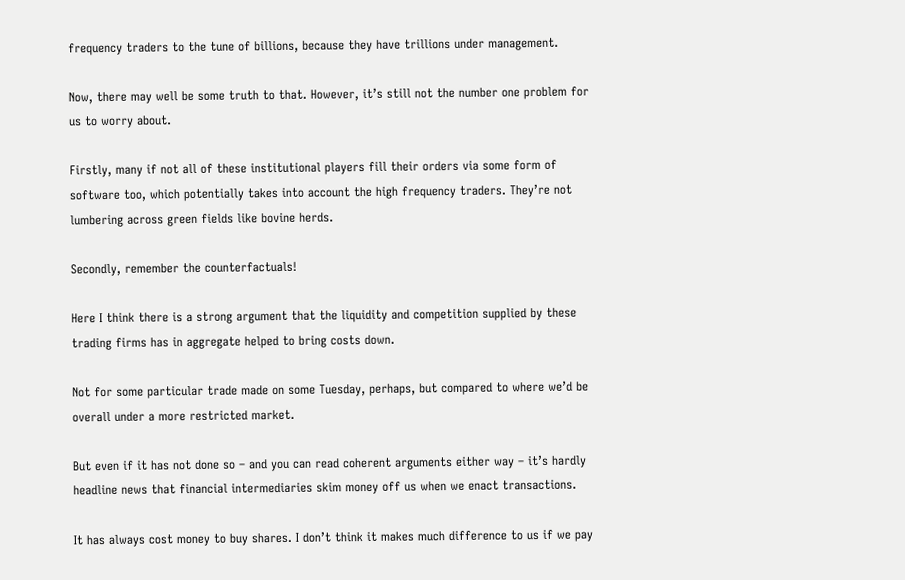frequency traders to the tune of billions, because they have trillions under management.

Now, there may well be some truth to that. However, it’s still not the number one problem for us to worry about.

Firstly, many if not all of these institutional players fill their orders via some form of software too, which potentially takes into account the high frequency traders. They’re not lumbering across green fields like bovine herds.

Secondly, remember the counterfactuals!

Here I think there is a strong argument that the liquidity and competition supplied by these trading firms has in aggregate helped to bring costs down.

Not for some particular trade made on some Tuesday, perhaps, but compared to where we’d be overall under a more restricted market.

But even if it has not done so – and you can read coherent arguments either way – it’s hardly headline news that financial intermediaries skim money off us when we enact transactions.

It has always cost money to buy shares. I don’t think it makes much difference to us if we pay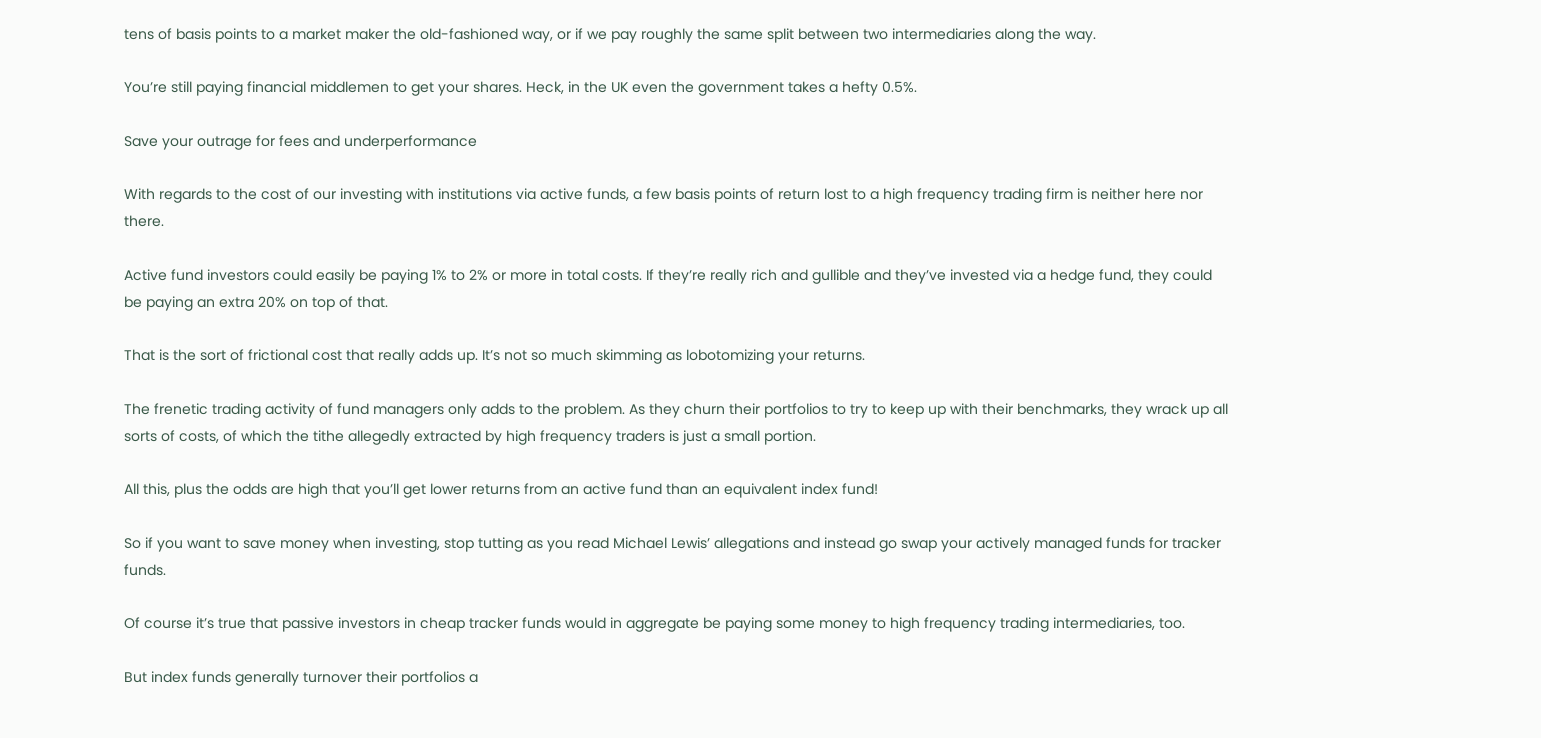tens of basis points to a market maker the old-fashioned way, or if we pay roughly the same split between two intermediaries along the way.

You’re still paying financial middlemen to get your shares. Heck, in the UK even the government takes a hefty 0.5%.

Save your outrage for fees and underperformance

With regards to the cost of our investing with institutions via active funds, a few basis points of return lost to a high frequency trading firm is neither here nor there.

Active fund investors could easily be paying 1% to 2% or more in total costs. If they’re really rich and gullible and they’ve invested via a hedge fund, they could be paying an extra 20% on top of that.

That is the sort of frictional cost that really adds up. It’s not so much skimming as lobotomizing your returns.

The frenetic trading activity of fund managers only adds to the problem. As they churn their portfolios to try to keep up with their benchmarks, they wrack up all sorts of costs, of which the tithe allegedly extracted by high frequency traders is just a small portion.

All this, plus the odds are high that you’ll get lower returns from an active fund than an equivalent index fund!

So if you want to save money when investing, stop tutting as you read Michael Lewis’ allegations and instead go swap your actively managed funds for tracker funds.

Of course it’s true that passive investors in cheap tracker funds would in aggregate be paying some money to high frequency trading intermediaries, too.

But index funds generally turnover their portfolios a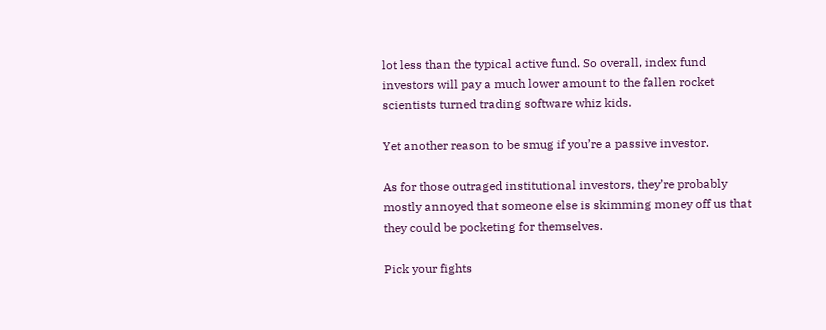lot less than the typical active fund. So overall, index fund investors will pay a much lower amount to the fallen rocket scientists turned trading software whiz kids.

Yet another reason to be smug if you’re a passive investor.

As for those outraged institutional investors, they’re probably mostly annoyed that someone else is skimming money off us that they could be pocketing for themselves.

Pick your fights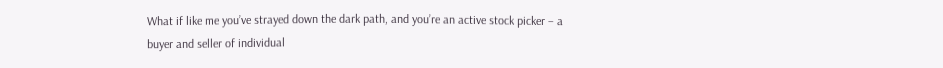What if like me you’ve strayed down the dark path, and you’re an active stock picker – a buyer and seller of individual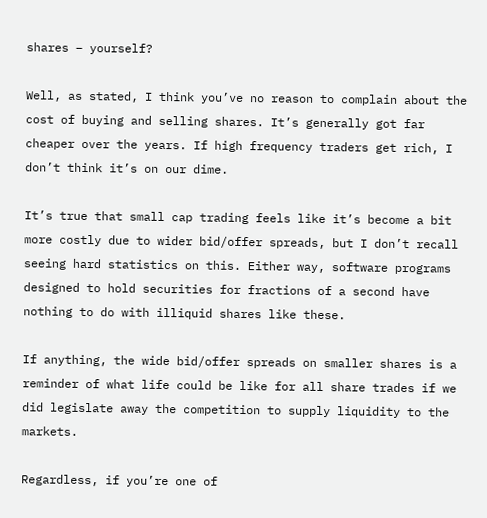shares – yourself?

Well, as stated, I think you’ve no reason to complain about the cost of buying and selling shares. It’s generally got far cheaper over the years. If high frequency traders get rich, I don’t think it’s on our dime.

It’s true that small cap trading feels like it’s become a bit more costly due to wider bid/offer spreads, but I don’t recall seeing hard statistics on this. Either way, software programs designed to hold securities for fractions of a second have nothing to do with illiquid shares like these.

If anything, the wide bid/offer spreads on smaller shares is a reminder of what life could be like for all share trades if we did legislate away the competition to supply liquidity to the markets.

Regardless, if you’re one of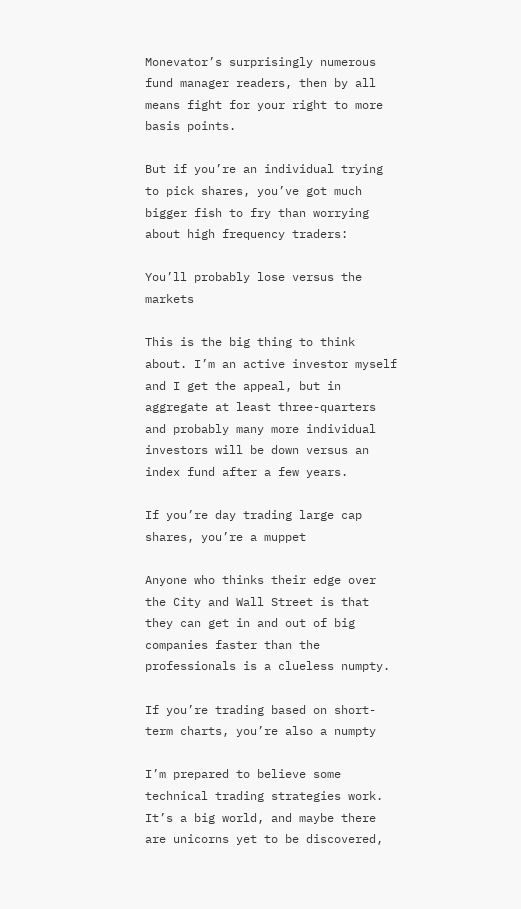Monevator’s surprisingly numerous fund manager readers, then by all means fight for your right to more basis points.

But if you’re an individual trying to pick shares, you’ve got much bigger fish to fry than worrying about high frequency traders:

You’ll probably lose versus the markets

This is the big thing to think about. I’m an active investor myself and I get the appeal, but in aggregate at least three-quarters and probably many more individual investors will be down versus an index fund after a few years.

If you’re day trading large cap shares, you’re a muppet

Anyone who thinks their edge over the City and Wall Street is that they can get in and out of big companies faster than the professionals is a clueless numpty.

If you’re trading based on short-term charts, you’re also a numpty

I’m prepared to believe some technical trading strategies work. It’s a big world, and maybe there are unicorns yet to be discovered,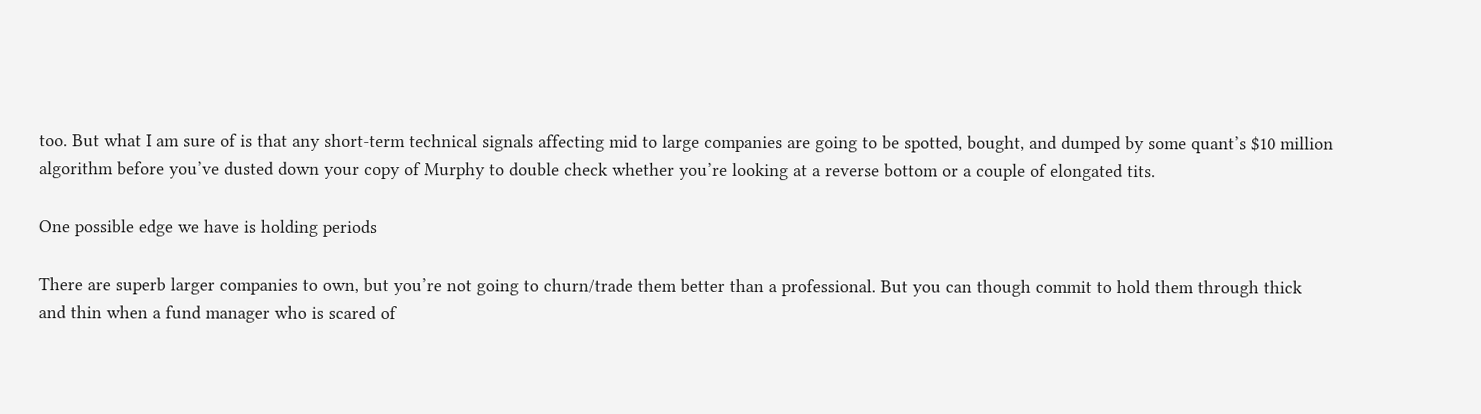too. But what I am sure of is that any short-term technical signals affecting mid to large companies are going to be spotted, bought, and dumped by some quant’s $10 million algorithm before you’ve dusted down your copy of Murphy to double check whether you’re looking at a reverse bottom or a couple of elongated tits.

One possible edge we have is holding periods

There are superb larger companies to own, but you’re not going to churn/trade them better than a professional. But you can though commit to hold them through thick and thin when a fund manager who is scared of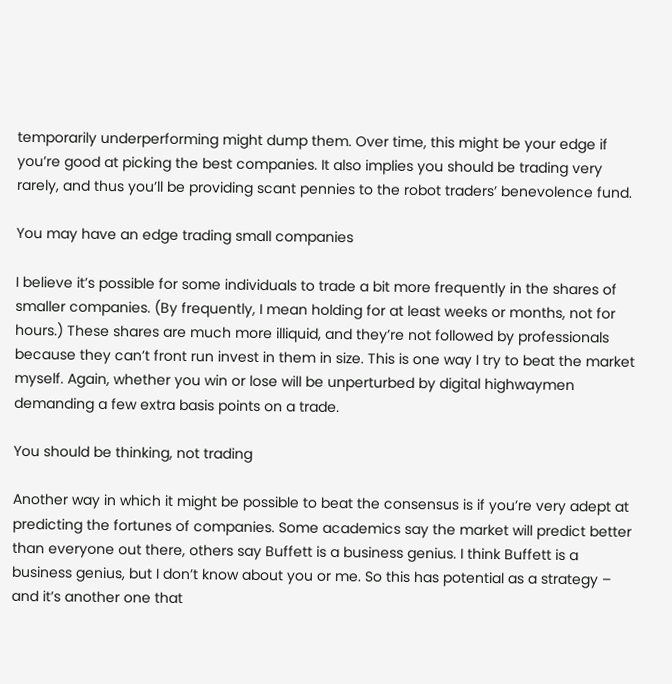temporarily underperforming might dump them. Over time, this might be your edge if you’re good at picking the best companies. It also implies you should be trading very rarely, and thus you’ll be providing scant pennies to the robot traders’ benevolence fund.

You may have an edge trading small companies

I believe it’s possible for some individuals to trade a bit more frequently in the shares of smaller companies. (By frequently, I mean holding for at least weeks or months, not for hours.) These shares are much more illiquid, and they’re not followed by professionals because they can’t front run invest in them in size. This is one way I try to beat the market myself. Again, whether you win or lose will be unperturbed by digital highwaymen demanding a few extra basis points on a trade.

You should be thinking, not trading

Another way in which it might be possible to beat the consensus is if you’re very adept at predicting the fortunes of companies. Some academics say the market will predict better than everyone out there, others say Buffett is a business genius. I think Buffett is a business genius, but I don’t know about you or me. So this has potential as a strategy – and it’s another one that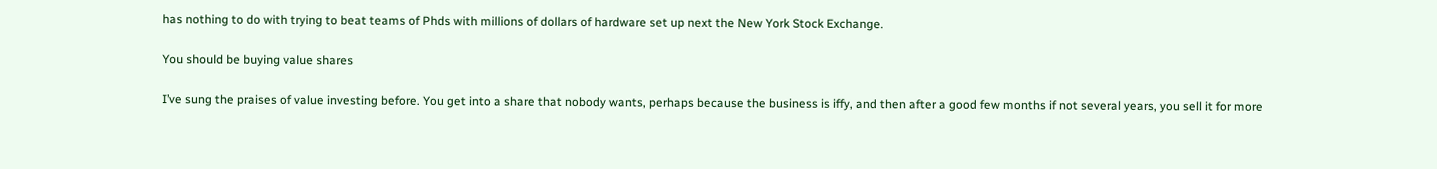has nothing to do with trying to beat teams of Phds with millions of dollars of hardware set up next the New York Stock Exchange.

You should be buying value shares

I’ve sung the praises of value investing before. You get into a share that nobody wants, perhaps because the business is iffy, and then after a good few months if not several years, you sell it for more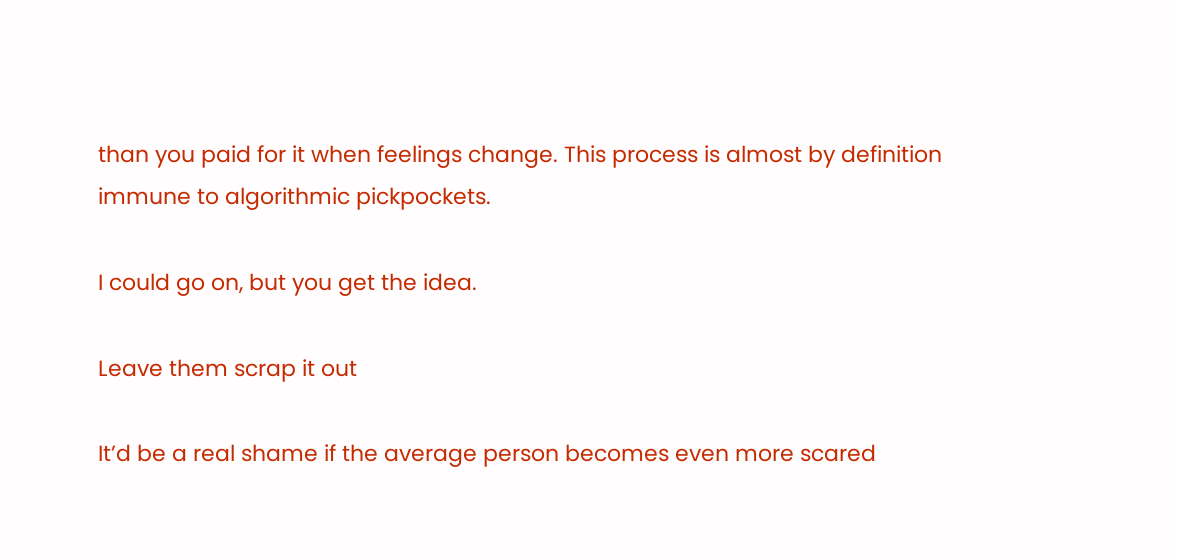than you paid for it when feelings change. This process is almost by definition immune to algorithmic pickpockets.

I could go on, but you get the idea.

Leave them scrap it out

It’d be a real shame if the average person becomes even more scared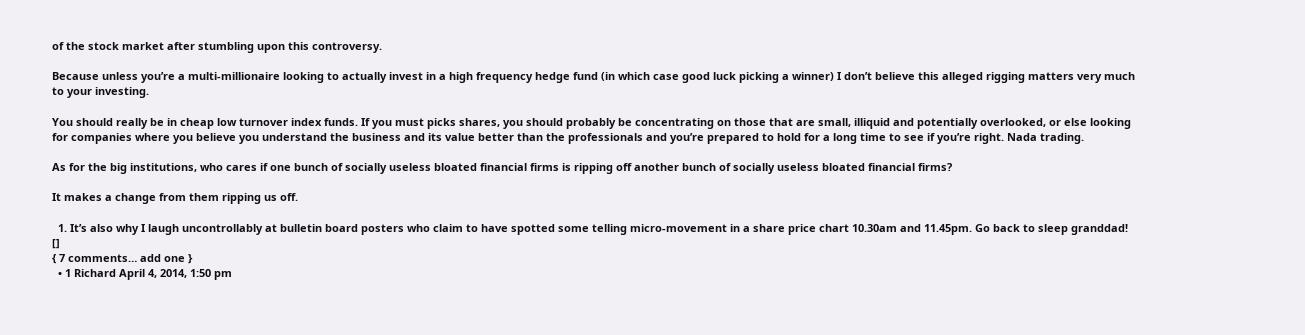of the stock market after stumbling upon this controversy.

Because unless you’re a multi-millionaire looking to actually invest in a high frequency hedge fund (in which case good luck picking a winner) I don’t believe this alleged rigging matters very much to your investing.

You should really be in cheap low turnover index funds. If you must picks shares, you should probably be concentrating on those that are small, illiquid and potentially overlooked, or else looking for companies where you believe you understand the business and its value better than the professionals and you’re prepared to hold for a long time to see if you’re right. Nada trading.

As for the big institutions, who cares if one bunch of socially useless bloated financial firms is ripping off another bunch of socially useless bloated financial firms?

It makes a change from them ripping us off.

  1. It’s also why I laugh uncontrollably at bulletin board posters who claim to have spotted some telling micro-movement in a share price chart 10.30am and 11.45pm. Go back to sleep granddad! []
{ 7 comments… add one }
  • 1 Richard April 4, 2014, 1:50 pm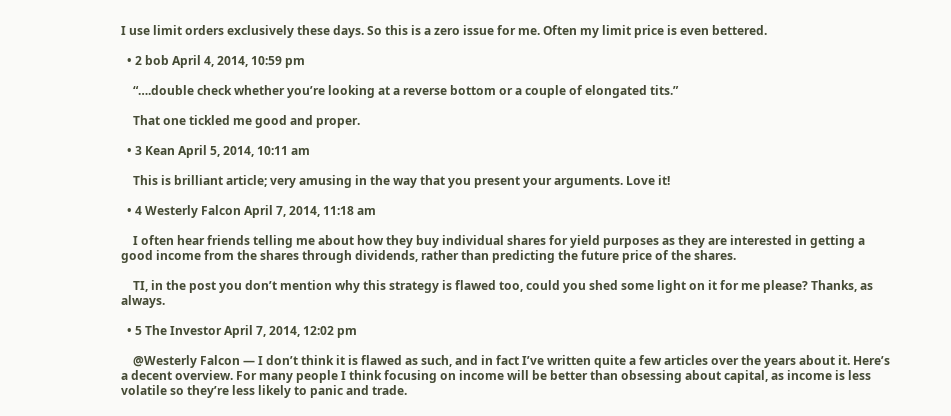I use limit orders exclusively these days. So this is a zero issue for me. Often my limit price is even bettered.

  • 2 bob April 4, 2014, 10:59 pm

    “….double check whether you’re looking at a reverse bottom or a couple of elongated tits.”

    That one tickled me good and proper.

  • 3 Kean April 5, 2014, 10:11 am

    This is brilliant article; very amusing in the way that you present your arguments. Love it!

  • 4 Westerly Falcon April 7, 2014, 11:18 am

    I often hear friends telling me about how they buy individual shares for yield purposes as they are interested in getting a good income from the shares through dividends, rather than predicting the future price of the shares.

    TI, in the post you don’t mention why this strategy is flawed too, could you shed some light on it for me please? Thanks, as always.

  • 5 The Investor April 7, 2014, 12:02 pm

    @Westerly Falcon — I don’t think it is flawed as such, and in fact I’ve written quite a few articles over the years about it. Here’s a decent overview. For many people I think focusing on income will be better than obsessing about capital, as income is less volatile so they’re less likely to panic and trade.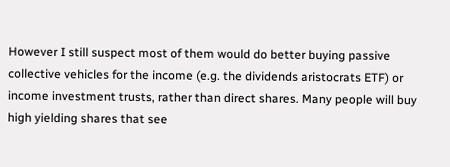However I still suspect most of them would do better buying passive collective vehicles for the income (e.g. the dividends aristocrats ETF) or income investment trusts, rather than direct shares. Many people will buy high yielding shares that see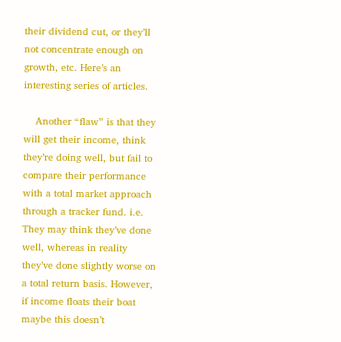their dividend cut, or they’ll not concentrate enough on growth, etc. Here’s an interesting series of articles.

    Another “flaw” is that they will get their income, think they’re doing well, but fail to compare their performance with a total market approach through a tracker fund. i.e. They may think they’ve done well, whereas in reality they’ve done slightly worse on a total return basis. However, if income floats their boat maybe this doesn’t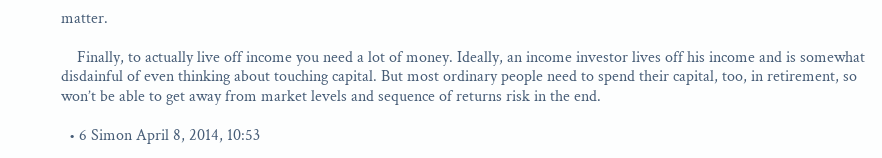matter.

    Finally, to actually live off income you need a lot of money. Ideally, an income investor lives off his income and is somewhat disdainful of even thinking about touching capital. But most ordinary people need to spend their capital, too, in retirement, so won’t be able to get away from market levels and sequence of returns risk in the end.

  • 6 Simon April 8, 2014, 10:53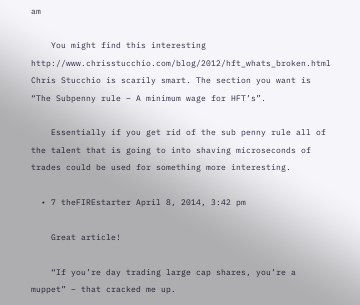am

    You might find this interesting http://www.chrisstucchio.com/blog/2012/hft_whats_broken.html Chris Stucchio is scarily smart. The section you want is “The Subpenny rule – A minimum wage for HFT’s”.

    Essentially if you get rid of the sub penny rule all of the talent that is going to into shaving microseconds of trades could be used for something more interesting.

  • 7 theFIREstarter April 8, 2014, 3:42 pm

    Great article!

    “If you’re day trading large cap shares, you’re a muppet” – that cracked me up.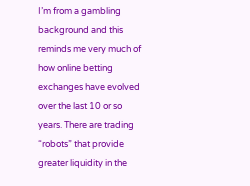I’m from a gambling background and this reminds me very much of how online betting exchanges have evolved over the last 10 or so years. There are trading “robots” that provide greater liquidity in the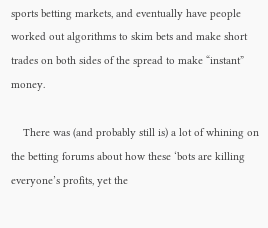sports betting markets, and eventually have people worked out algorithms to skim bets and make short trades on both sides of the spread to make “instant” money.

    There was (and probably still is) a lot of whining on the betting forums about how these ‘bots are killing everyone’s profits, yet the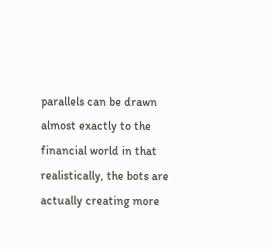parallels can be drawn almost exactly to the financial world in that realistically, the bots are actually creating more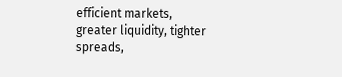efficient markets, greater liquidity, tighter spreads,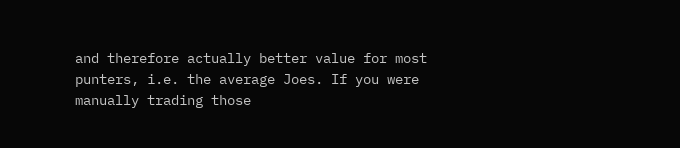and therefore actually better value for most punters, i.e. the average Joes. If you were manually trading those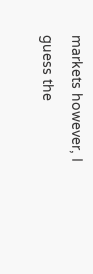markets however, I guess the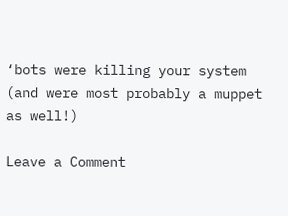‘bots were killing your system (and were most probably a muppet as well!)

Leave a Comment